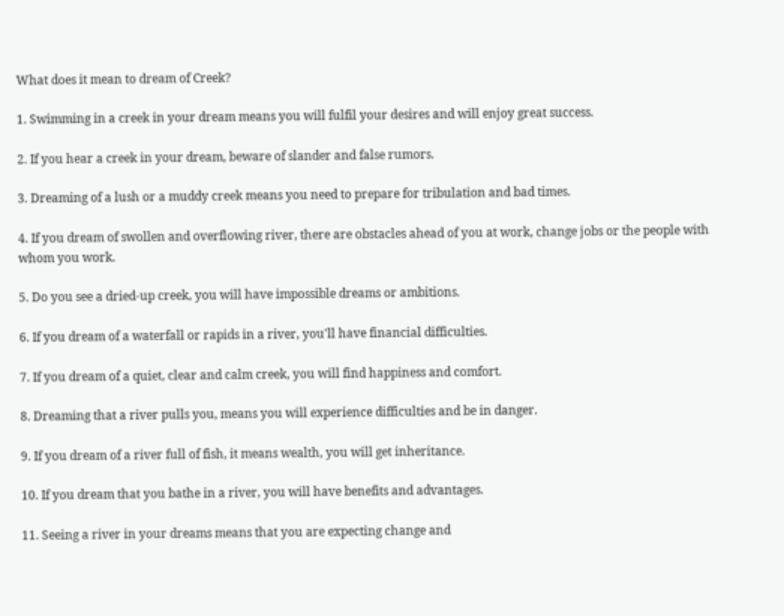What does it mean to dream of Creek?

1. Swimming in a creek in your dream means you will fulfil your desires and will enjoy great success.

2. If you hear a creek in your dream, beware of slander and false rumors.

3. Dreaming of a lush or a muddy creek means you need to prepare for tribulation and bad times.

4. If you dream of swollen and overflowing river, there are obstacles ahead of you at work, change jobs or the people with whom you work.

5. Do you see a dried-up creek, you will have impossible dreams or ambitions.

6. If you dream of a waterfall or rapids in a river, you'll have financial difficulties.

7. If you dream of a quiet, clear and calm creek, you will find happiness and comfort.

8. Dreaming that a river pulls you, means you will experience difficulties and be in danger.

9. If you dream of a river full of fish, it means wealth, you will get inheritance.

10. If you dream that you bathe in a river, you will have benefits and advantages.

11. Seeing a river in your dreams means that you are expecting change and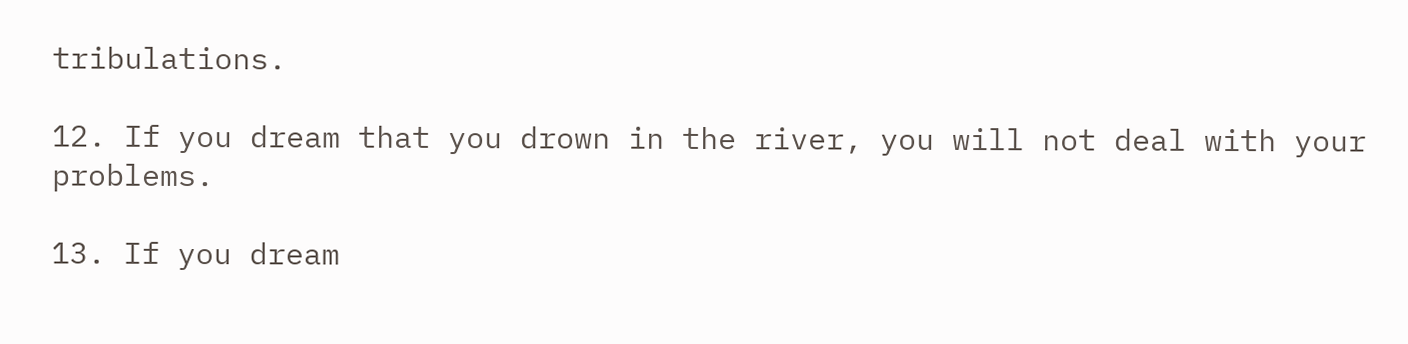tribulations.

12. If you dream that you drown in the river, you will not deal with your problems.

13. If you dream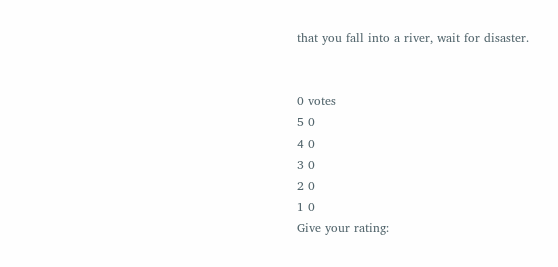that you fall into a river, wait for disaster.


0 votes
5 0
4 0
3 0
2 0
1 0
Give your rating: